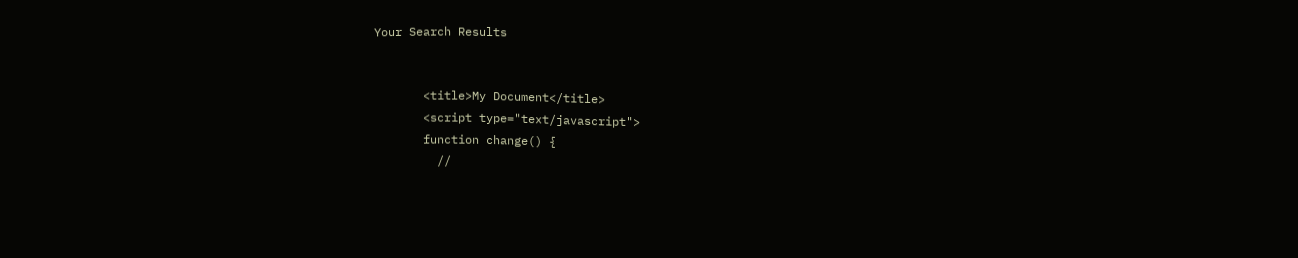Your Search Results


       <title>My Document</title>
       <script type="text/javascript">
       function change() {
         //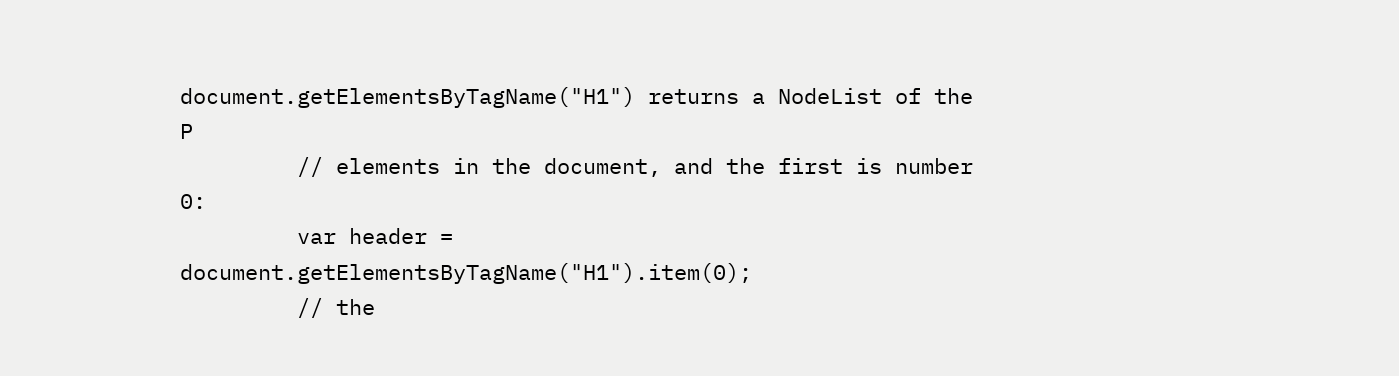document.getElementsByTagName("H1") returns a NodeList of the P
         // elements in the document, and the first is number 0:
         var header = document.getElementsByTagName("H1").item(0);
         // the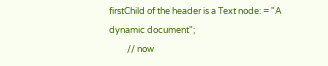firstChild of the header is a Text node: = "A dynamic document";
         // now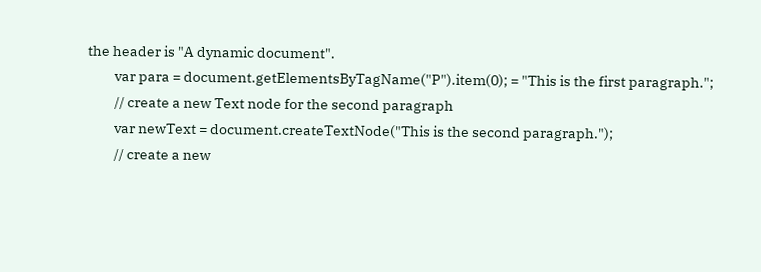the header is "A dynamic document".
         var para = document.getElementsByTagName("P").item(0); = "This is the first paragraph.";
         // create a new Text node for the second paragraph
         var newText = document.createTextNode("This is the second paragraph.");
         // create a new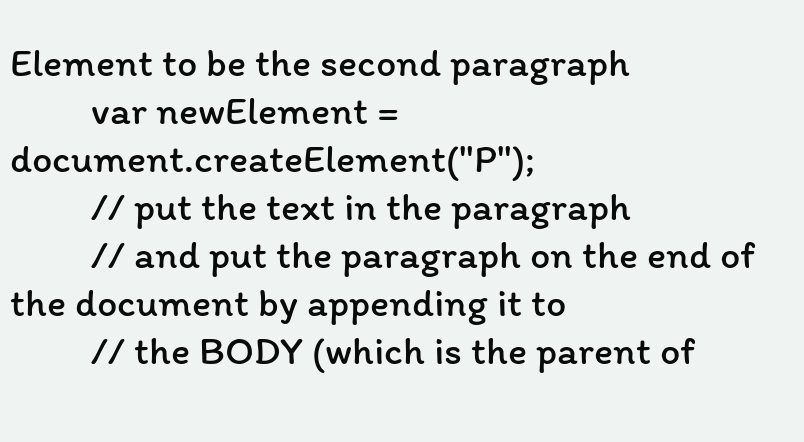Element to be the second paragraph
         var newElement = document.createElement("P");
         // put the text in the paragraph
         // and put the paragraph on the end of the document by appending it to
         // the BODY (which is the parent of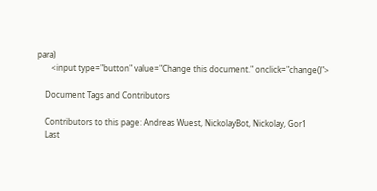para)
       <input type="button" value="Change this document." onclick="change()">

    Document Tags and Contributors

    Contributors to this page: Andreas Wuest, NickolayBot, Nickolay, Gor1
    Last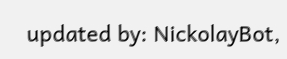updated by: NickolayBot,